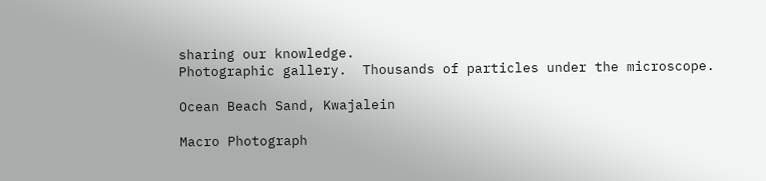sharing our knowledge.
Photographic gallery.  Thousands of particles under the microscope.

Ocean Beach Sand, Kwajalein

Macro Photograph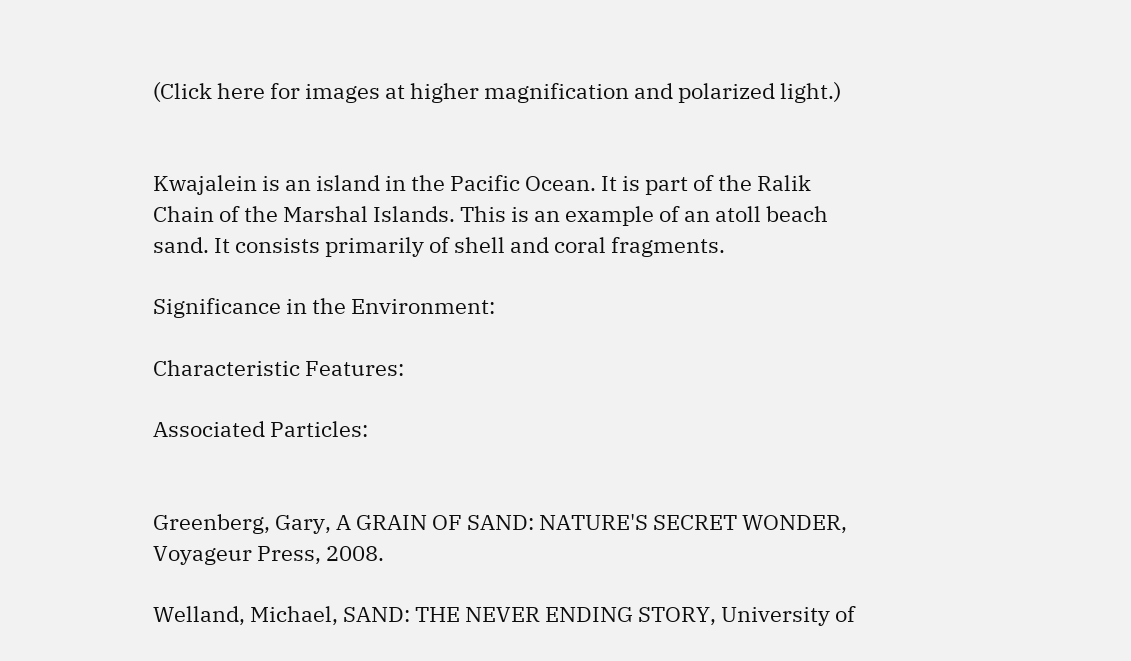(Click here for images at higher magnification and polarized light.)


Kwajalein is an island in the Pacific Ocean. It is part of the Ralik Chain of the Marshal Islands. This is an example of an atoll beach sand. It consists primarily of shell and coral fragments.

Significance in the Environment:

Characteristic Features:

Associated Particles:


Greenberg, Gary, A GRAIN OF SAND: NATURE'S SECRET WONDER, Voyageur Press, 2008.

Welland, Michael, SAND: THE NEVER ENDING STORY, University of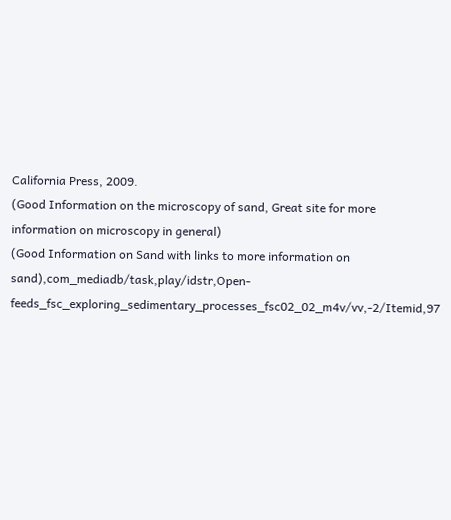California Press, 2009.
(Good Information on the microscopy of sand, Great site for more information on microscopy in general)
(Good Information on Sand with links to more information on sand),com_mediadb/task,play/idstr,Open-feeds_fsc_exploring_sedimentary_processes_fsc02_02_m4v/vv,-2/Itemid,97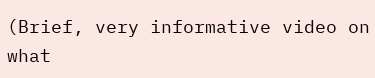(Brief, very informative video on what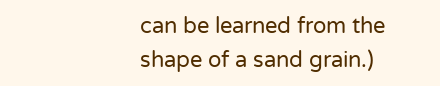can be learned from the shape of a sand grain.)